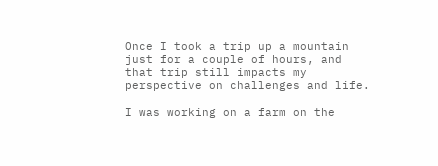Once I took a trip up a mountain just for a couple of hours, and that trip still impacts my perspective on challenges and life.

I was working on a farm on the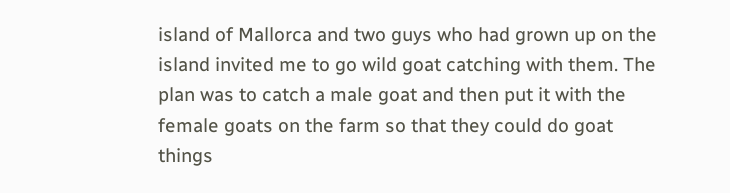island of Mallorca and two guys who had grown up on the island invited me to go wild goat catching with them. The plan was to catch a male goat and then put it with the female goats on the farm so that they could do goat things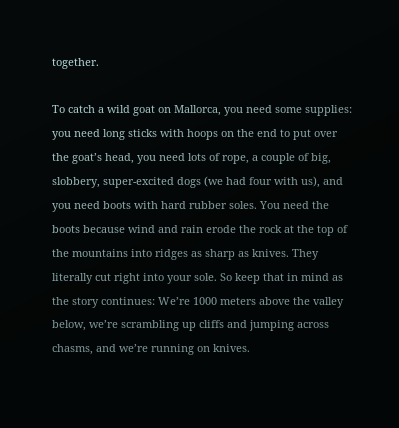together.

To catch a wild goat on Mallorca, you need some supplies: you need long sticks with hoops on the end to put over the goat’s head, you need lots of rope, a couple of big, slobbery, super-excited dogs (we had four with us), and you need boots with hard rubber soles. You need the boots because wind and rain erode the rock at the top of the mountains into ridges as sharp as knives. They literally cut right into your sole. So keep that in mind as the story continues: We’re 1000 meters above the valley below, we’re scrambling up cliffs and jumping across chasms, and we’re running on knives.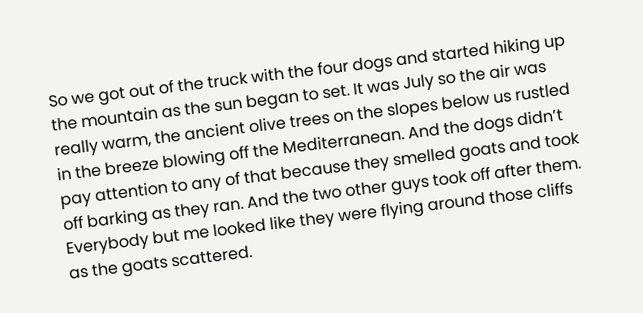So we got out of the truck with the four dogs and started hiking up the mountain as the sun began to set. It was July so the air was really warm, the ancient olive trees on the slopes below us rustled in the breeze blowing off the Mediterranean. And the dogs didn’t pay attention to any of that because they smelled goats and took off barking as they ran. And the two other guys took off after them. Everybody but me looked like they were flying around those cliffs as the goats scattered.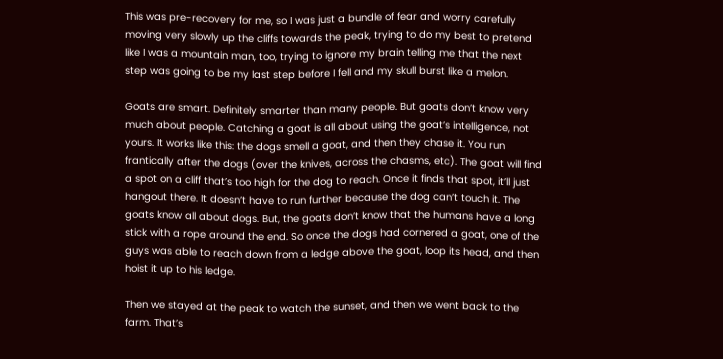This was pre-recovery for me, so I was just a bundle of fear and worry carefully moving very slowly up the cliffs towards the peak, trying to do my best to pretend like I was a mountain man, too, trying to ignore my brain telling me that the next step was going to be my last step before I fell and my skull burst like a melon.

Goats are smart. Definitely smarter than many people. But goats don’t know very much about people. Catching a goat is all about using the goat’s intelligence, not yours. It works like this: the dogs smell a goat, and then they chase it. You run frantically after the dogs (over the knives, across the chasms, etc). The goat will find a spot on a cliff that’s too high for the dog to reach. Once it finds that spot, it’ll just hangout there. It doesn’t have to run further because the dog can’t touch it. The goats know all about dogs. But, the goats don’t know that the humans have a long stick with a rope around the end. So once the dogs had cornered a goat, one of the guys was able to reach down from a ledge above the goat, loop its head, and then hoist it up to his ledge.

Then we stayed at the peak to watch the sunset, and then we went back to the farm. That’s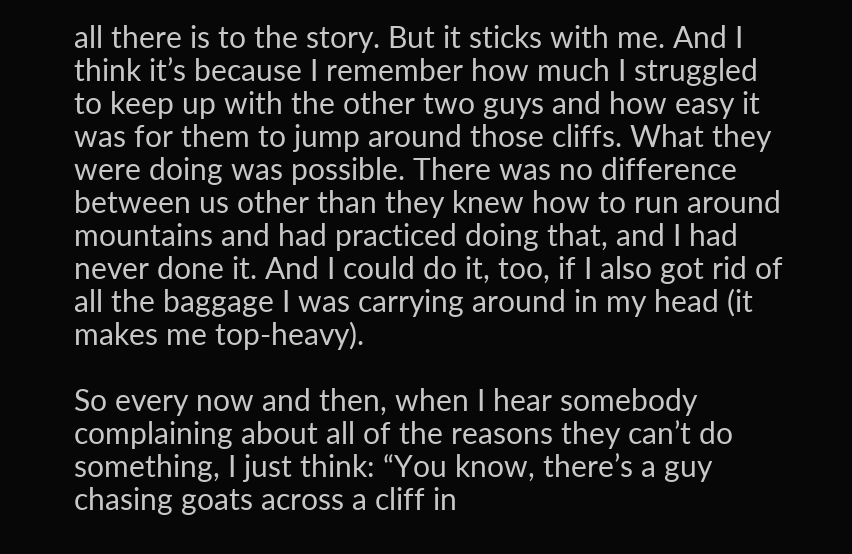all there is to the story. But it sticks with me. And I think it’s because I remember how much I struggled to keep up with the other two guys and how easy it was for them to jump around those cliffs. What they were doing was possible. There was no difference between us other than they knew how to run around mountains and had practiced doing that, and I had never done it. And I could do it, too, if I also got rid of all the baggage I was carrying around in my head (it makes me top-heavy).

So every now and then, when I hear somebody complaining about all of the reasons they can’t do something, I just think: “You know, there’s a guy chasing goats across a cliff in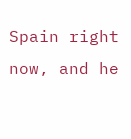Spain right now, and he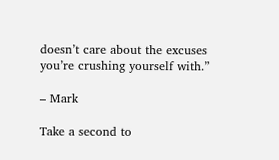doesn’t care about the excuses you’re crushing yourself with.”

– Mark

Take a second to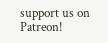support us on Patreon!